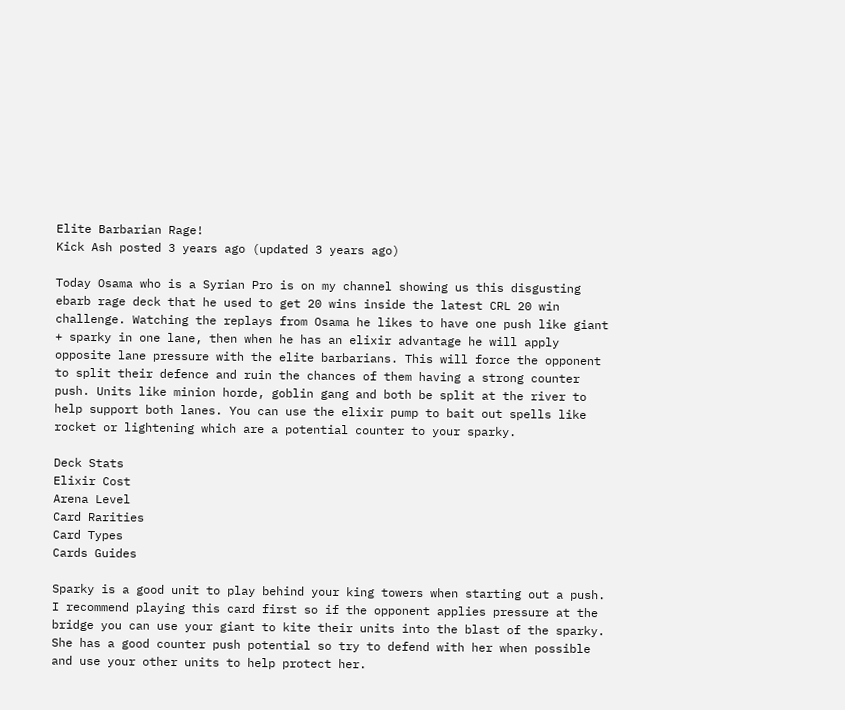Elite Barbarian Rage!
Kick Ash posted 3 years ago (updated 3 years ago)

Today Osama who is a Syrian Pro is on my channel showing us this disgusting ebarb rage deck that he used to get 20 wins inside the latest CRL 20 win challenge. Watching the replays from Osama he likes to have one push like giant + sparky in one lane, then when he has an elixir advantage he will apply opposite lane pressure with the elite barbarians. This will force the opponent to split their defence and ruin the chances of them having a strong counter push. Units like minion horde, goblin gang and both be split at the river to help support both lanes. You can use the elixir pump to bait out spells like rocket or lightening which are a potential counter to your sparky.

Deck Stats
Elixir Cost
Arena Level
Card Rarities
Card Types
Cards Guides

Sparky is a good unit to play behind your king towers when starting out a push. I recommend playing this card first so if the opponent applies pressure at the bridge you can use your giant to kite their units into the blast of the sparky. She has a good counter push potential so try to defend with her when possible and use your other units to help protect her.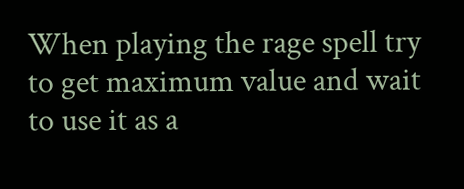When playing the rage spell try to get maximum value and wait to use it as a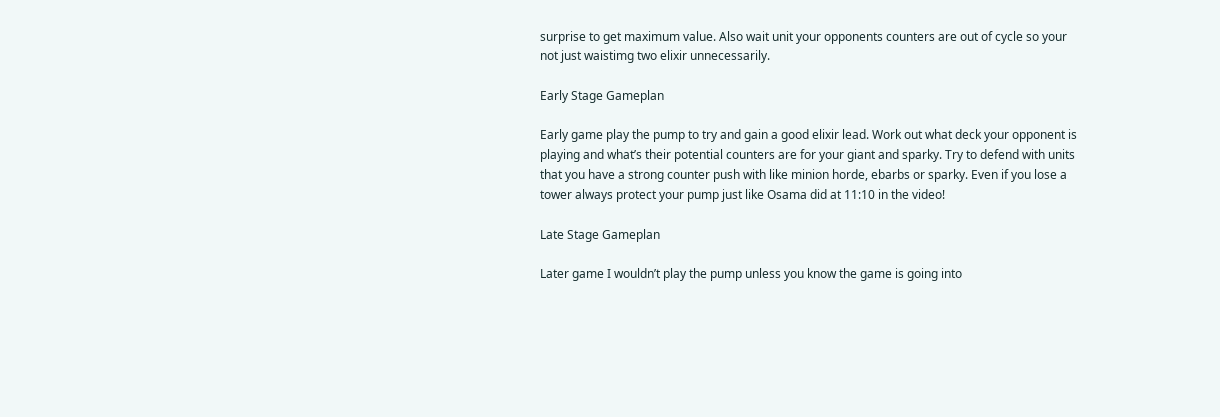surprise to get maximum value. Also wait unit your opponents counters are out of cycle so your not just waistimg two elixir unnecessarily.

Early Stage Gameplan

Early game play the pump to try and gain a good elixir lead. Work out what deck your opponent is playing and what’s their potential counters are for your giant and sparky. Try to defend with units that you have a strong counter push with like minion horde, ebarbs or sparky. Even if you lose a tower always protect your pump just like Osama did at 11:10 in the video!

Late Stage Gameplan

Later game I wouldn’t play the pump unless you know the game is going into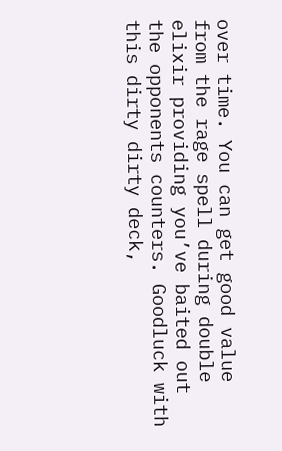over time. You can get good value from the rage spell during double elixir providing you’ve baited out the opponents counters. Goodluck with this dirty dirty deck,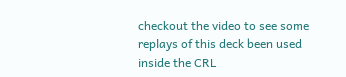checkout the video to see some replays of this deck been used inside the CRL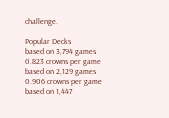challenge.

Popular Decks
based on 3,794 games
0.823 crowns per game
based on 2,129 games
0.906 crowns per game
based on 1,447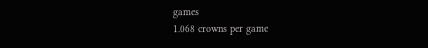games
1.068 crowns per game